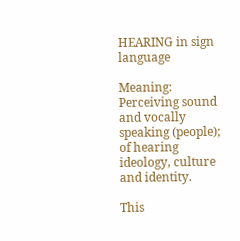HEARING in sign language

Meaning: Perceiving sound and vocally speaking (people); of hearing ideology, culture and identity.

This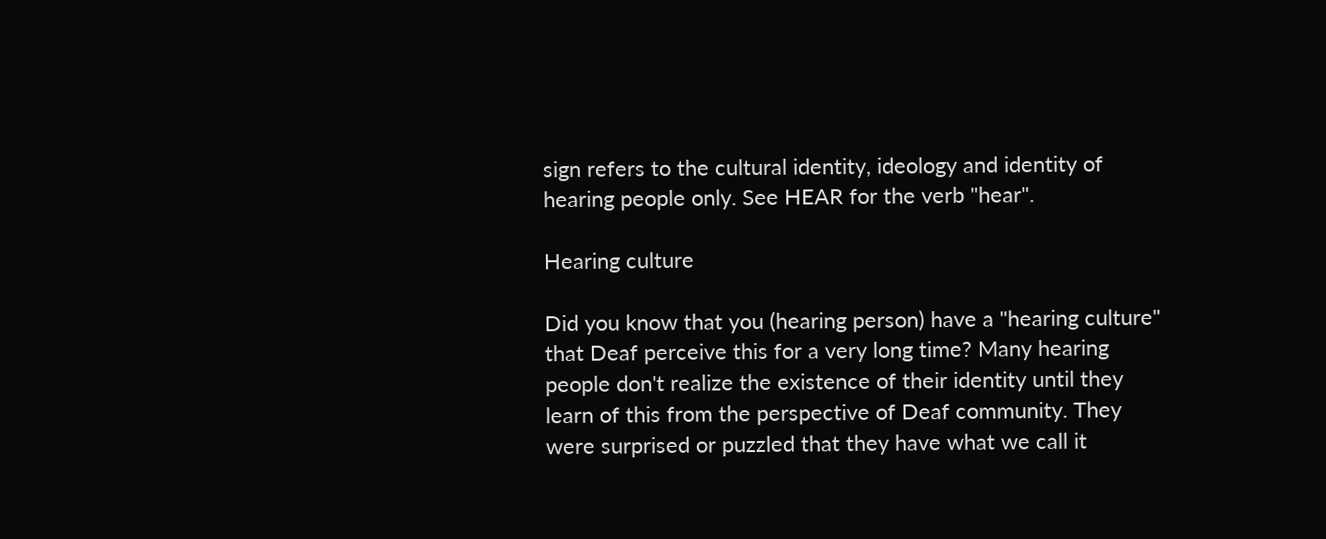sign refers to the cultural identity, ideology and identity of hearing people only. See HEAR for the verb "hear".

Hearing culture

Did you know that you (hearing person) have a "hearing culture" that Deaf perceive this for a very long time? Many hearing people don't realize the existence of their identity until they learn of this from the perspective of Deaf community. They were surprised or puzzled that they have what we call it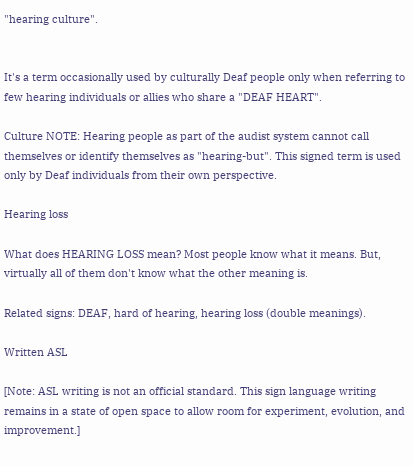"hearing culture".


It's a term occasionally used by culturally Deaf people only when referring to few hearing individuals or allies who share a "DEAF HEART".

Culture NOTE: Hearing people as part of the audist system cannot call themselves or identify themselves as "hearing-but". This signed term is used only by Deaf individuals from their own perspective.

Hearing loss

What does HEARING LOSS mean? Most people know what it means. But, virtually all of them don't know what the other meaning is.

Related signs: DEAF, hard of hearing, hearing loss (double meanings).

Written ASL

[Note: ASL writing is not an official standard. This sign language writing remains in a state of open space to allow room for experiment, evolution, and improvement.]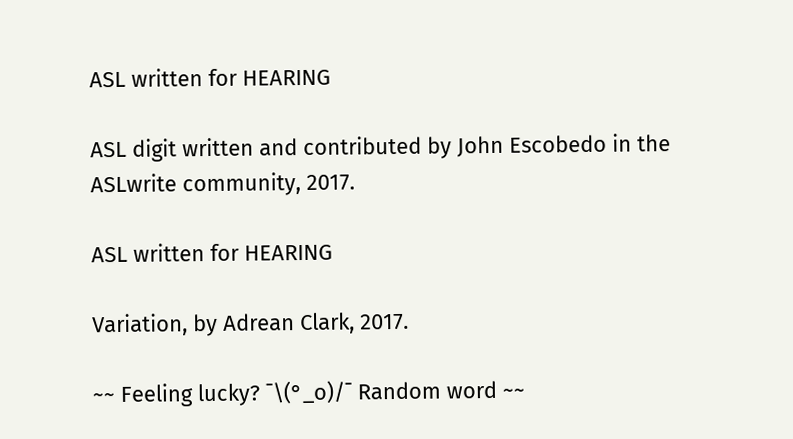ASL written for HEARING

ASL digit written and contributed by John Escobedo in the ASLwrite community, 2017.

ASL written for HEARING

Variation, by Adrean Clark, 2017.

~~ Feeling lucky? ¯\(°_o)/¯ Random word ~~